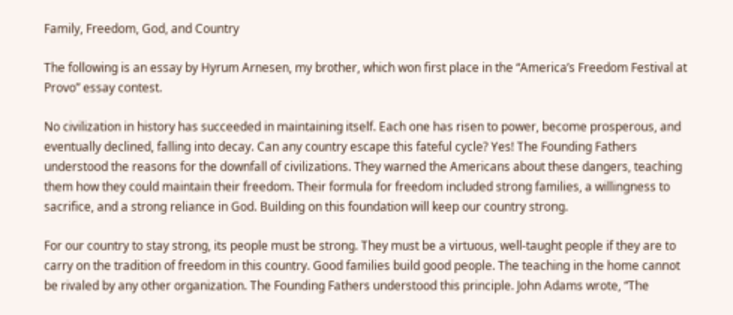Family, Freedom, God, and Country

The following is an essay by Hyrum Arnesen, my brother, which won first place in the “America’s Freedom Festival at Provo” essay contest.

No civilization in history has succeeded in maintaining itself. Each one has risen to power, become prosperous, and eventually declined, falling into decay. Can any country escape this fateful cycle? Yes! The Founding Fathers understood the reasons for the downfall of civilizations. They warned the Americans about these dangers, teaching them how they could maintain their freedom. Their formula for freedom included strong families, a willingness to sacrifice, and a strong reliance in God. Building on this foundation will keep our country strong.

For our country to stay strong, its people must be strong. They must be a virtuous, well-taught people if they are to carry on the tradition of freedom in this country. Good families build good people. The teaching in the home cannot be rivaled by any other organization. The Founding Fathers understood this principle. John Adams wrote, “The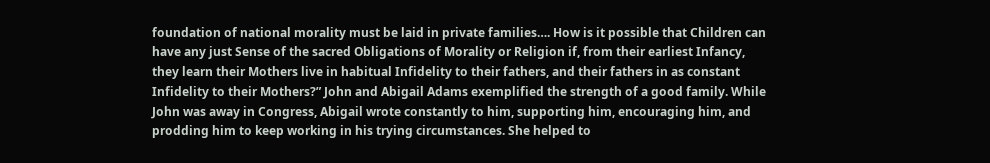foundation of national morality must be laid in private families…. How is it possible that Children can have any just Sense of the sacred Obligations of Morality or Religion if, from their earliest Infancy, they learn their Mothers live in habitual Infidelity to their fathers, and their fathers in as constant Infidelity to their Mothers?” John and Abigail Adams exemplified the strength of a good family. While John was away in Congress, Abigail wrote constantly to him, supporting him, encouraging him, and prodding him to keep working in his trying circumstances. She helped to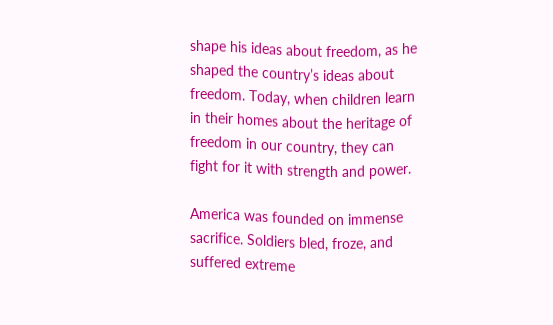shape his ideas about freedom, as he shaped the country’s ideas about freedom. Today, when children learn in their homes about the heritage of freedom in our country, they can fight for it with strength and power.

America was founded on immense sacrifice. Soldiers bled, froze, and suffered extreme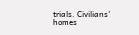trials. Civilians’ homes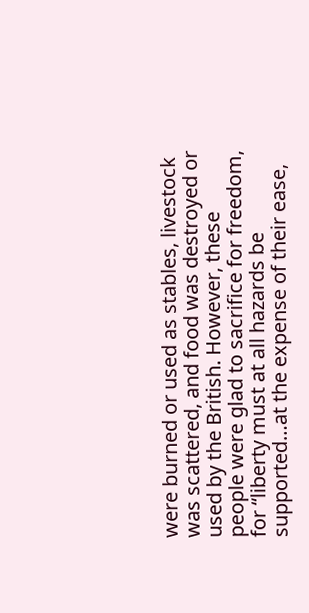were burned or used as stables, livestock was scattered, and food was destroyed or used by the British. However, these people were glad to sacrifice for freedom, for “liberty must at all hazards be supported…at the expense of their ease,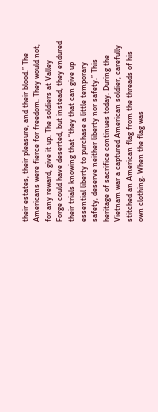their estates, their pleasure, and their blood.” The Americans were fierce for freedom. They would not, for any reward, give it up. The soldiers at Valley Forge could have deserted, but instead, they endured their trials knowing that “they that can give up essential liberty to purchase a little temporary safety, deserve neither liberty nor safety.” This heritage of sacrifice continues today. During the Vietnam war a captured American soldier, carefully stitched an American flag from the threads of his own clothing. When the flag was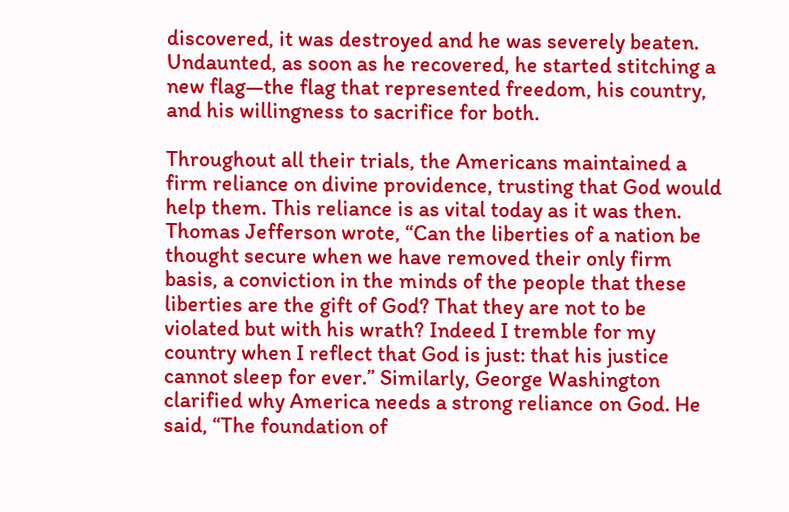discovered, it was destroyed and he was severely beaten. Undaunted, as soon as he recovered, he started stitching a new flag—the flag that represented freedom, his country, and his willingness to sacrifice for both.

Throughout all their trials, the Americans maintained a firm reliance on divine providence, trusting that God would help them. This reliance is as vital today as it was then. Thomas Jefferson wrote, “Can the liberties of a nation be thought secure when we have removed their only firm basis, a conviction in the minds of the people that these liberties are the gift of God? That they are not to be violated but with his wrath? Indeed I tremble for my country when I reflect that God is just: that his justice cannot sleep for ever.” Similarly, George Washington clarified why America needs a strong reliance on God. He said, “The foundation of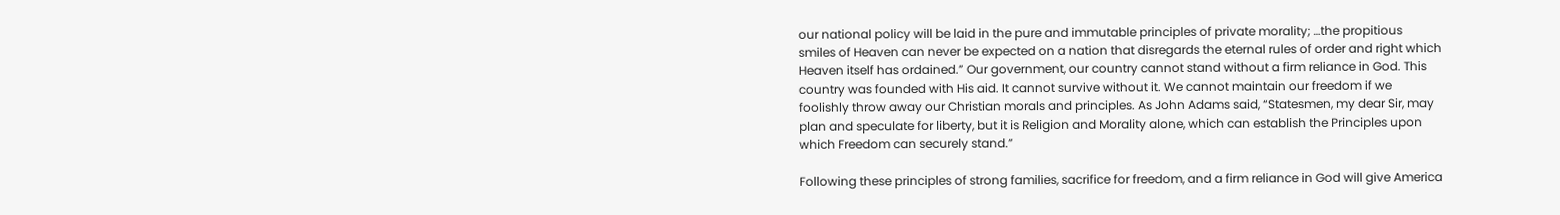our national policy will be laid in the pure and immutable principles of private morality; …the propitious smiles of Heaven can never be expected on a nation that disregards the eternal rules of order and right which Heaven itself has ordained.” Our government, our country cannot stand without a firm reliance in God. This country was founded with His aid. It cannot survive without it. We cannot maintain our freedom if we foolishly throw away our Christian morals and principles. As John Adams said, “Statesmen, my dear Sir, may plan and speculate for liberty, but it is Religion and Morality alone, which can establish the Principles upon which Freedom can securely stand.”

Following these principles of strong families, sacrifice for freedom, and a firm reliance in God will give America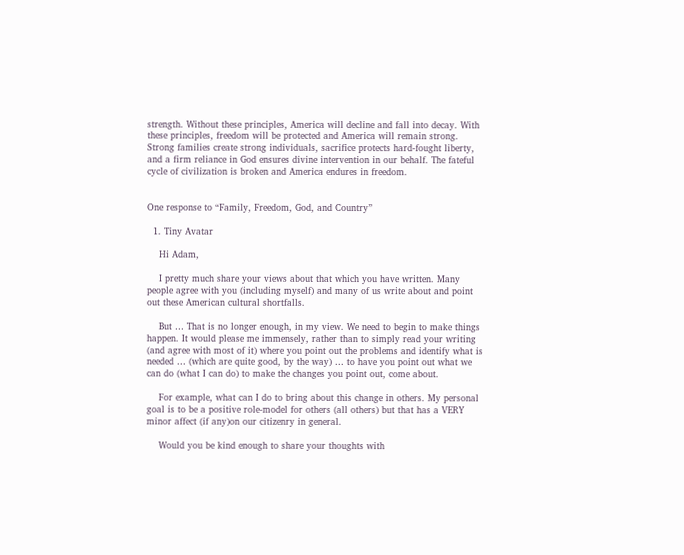strength. Without these principles, America will decline and fall into decay. With these principles, freedom will be protected and America will remain strong. Strong families create strong individuals, sacrifice protects hard-fought liberty, and a firm reliance in God ensures divine intervention in our behalf. The fateful cycle of civilization is broken and America endures in freedom.


One response to “Family, Freedom, God, and Country”

  1. Tiny Avatar

    Hi Adam,

    I pretty much share your views about that which you have written. Many people agree with you (including myself) and many of us write about and point out these American cultural shortfalls.

    But … That is no longer enough, in my view. We need to begin to make things happen. It would please me immensely, rather than to simply read your writing (and agree with most of it) where you point out the problems and identify what is needed … (which are quite good, by the way) … to have you point out what we can do (what I can do) to make the changes you point out, come about.

    For example, what can I do to bring about this change in others. My personal goal is to be a positive role-model for others (all others) but that has a VERY minor affect (if any)on our citizenry in general.

    Would you be kind enough to share your thoughts with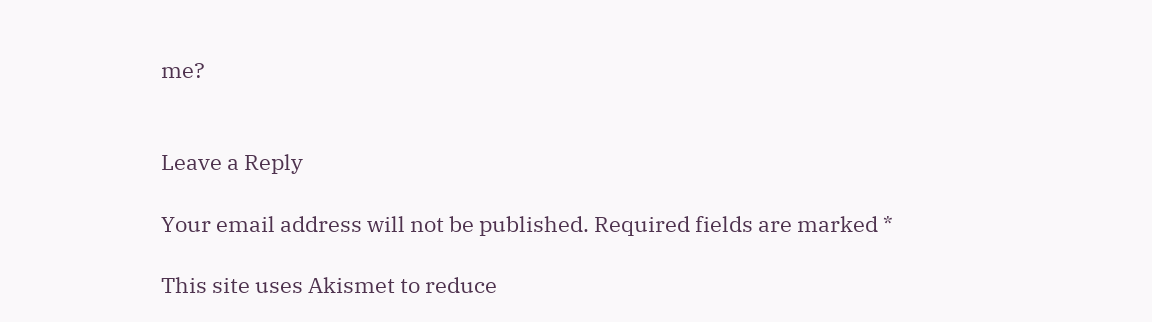me?


Leave a Reply

Your email address will not be published. Required fields are marked *

This site uses Akismet to reduce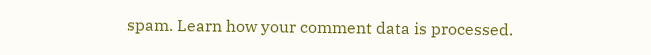spam. Learn how your comment data is processed.